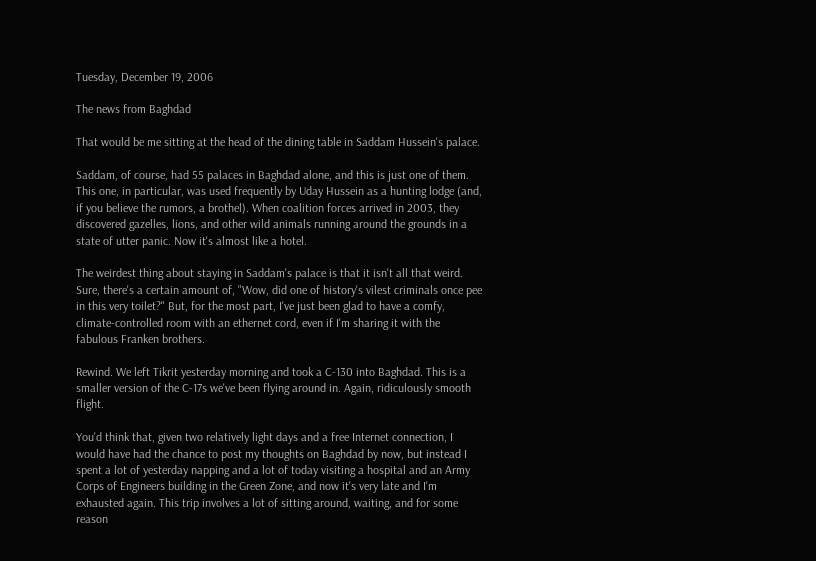Tuesday, December 19, 2006

The news from Baghdad

That would be me sitting at the head of the dining table in Saddam Hussein's palace.

Saddam, of course, had 55 palaces in Baghdad alone, and this is just one of them. This one, in particular, was used frequently by Uday Hussein as a hunting lodge (and, if you believe the rumors, a brothel). When coalition forces arrived in 2003, they discovered gazelles, lions, and other wild animals running around the grounds in a state of utter panic. Now it's almost like a hotel.

The weirdest thing about staying in Saddam's palace is that it isn't all that weird. Sure, there's a certain amount of, "Wow, did one of history's vilest criminals once pee in this very toilet?" But, for the most part, I've just been glad to have a comfy, climate-controlled room with an ethernet cord, even if I'm sharing it with the fabulous Franken brothers.

Rewind. We left Tikrit yesterday morning and took a C-130 into Baghdad. This is a smaller version of the C-17s we've been flying around in. Again, ridiculously smooth flight.

You'd think that, given two relatively light days and a free Internet connection, I would have had the chance to post my thoughts on Baghdad by now, but instead I spent a lot of yesterday napping and a lot of today visiting a hospital and an Army Corps of Engineers building in the Green Zone, and now it's very late and I'm exhausted again. This trip involves a lot of sitting around, waiting, and for some reason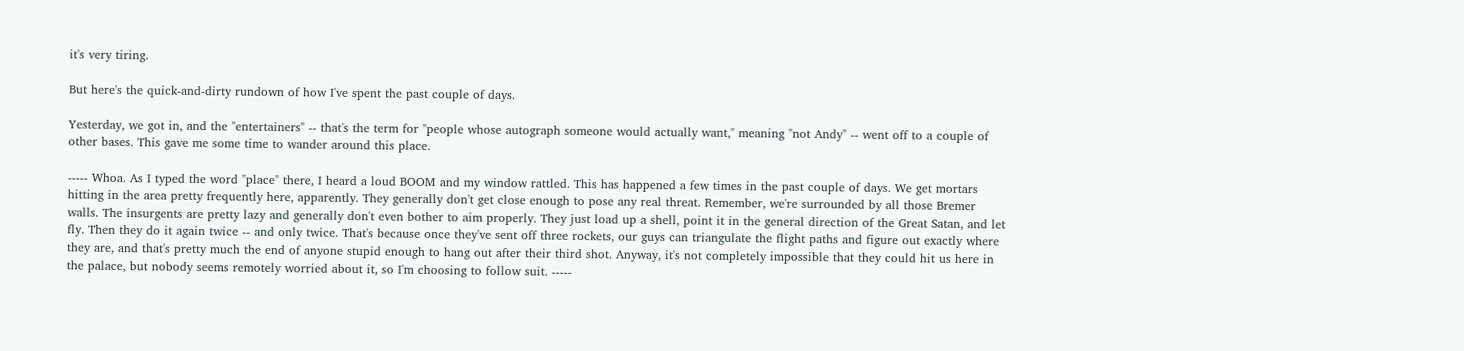it's very tiring.

But here's the quick-and-dirty rundown of how I've spent the past couple of days.

Yesterday, we got in, and the "entertainers" -- that's the term for "people whose autograph someone would actually want," meaning "not Andy" -- went off to a couple of other bases. This gave me some time to wander around this place.

----- Whoa. As I typed the word "place" there, I heard a loud BOOM and my window rattled. This has happened a few times in the past couple of days. We get mortars hitting in the area pretty frequently here, apparently. They generally don't get close enough to pose any real threat. Remember, we're surrounded by all those Bremer walls. The insurgents are pretty lazy and generally don't even bother to aim properly. They just load up a shell, point it in the general direction of the Great Satan, and let fly. Then they do it again twice -- and only twice. That's because once they've sent off three rockets, our guys can triangulate the flight paths and figure out exactly where they are, and that's pretty much the end of anyone stupid enough to hang out after their third shot. Anyway, it's not completely impossible that they could hit us here in the palace, but nobody seems remotely worried about it, so I'm choosing to follow suit. -----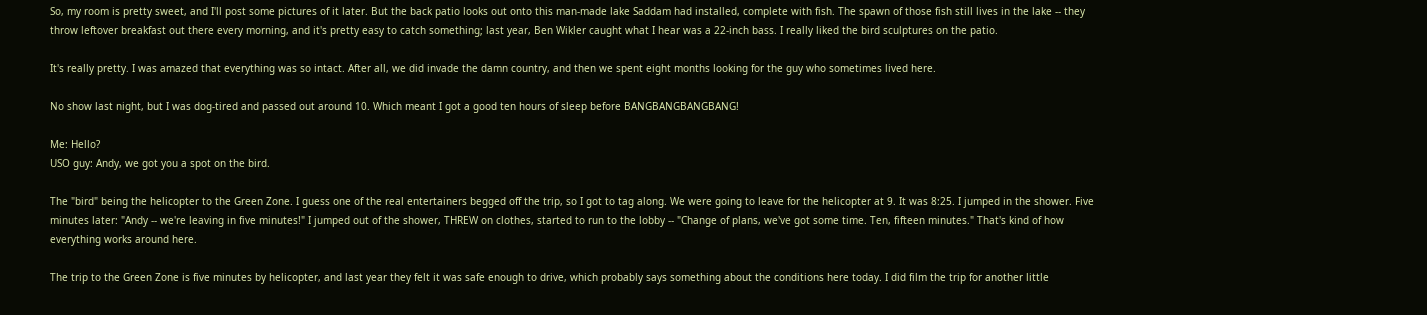So, my room is pretty sweet, and I'll post some pictures of it later. But the back patio looks out onto this man-made lake Saddam had installed, complete with fish. The spawn of those fish still lives in the lake -- they throw leftover breakfast out there every morning, and it's pretty easy to catch something; last year, Ben Wikler caught what I hear was a 22-inch bass. I really liked the bird sculptures on the patio.

It's really pretty. I was amazed that everything was so intact. After all, we did invade the damn country, and then we spent eight months looking for the guy who sometimes lived here.

No show last night, but I was dog-tired and passed out around 10. Which meant I got a good ten hours of sleep before BANGBANGBANGBANG!

Me: Hello?
USO guy: Andy, we got you a spot on the bird.

The "bird" being the helicopter to the Green Zone. I guess one of the real entertainers begged off the trip, so I got to tag along. We were going to leave for the helicopter at 9. It was 8:25. I jumped in the shower. Five minutes later: "Andy -- we're leaving in five minutes!" I jumped out of the shower, THREW on clothes, started to run to the lobby -- "Change of plans, we've got some time. Ten, fifteen minutes." That's kind of how everything works around here.

The trip to the Green Zone is five minutes by helicopter, and last year they felt it was safe enough to drive, which probably says something about the conditions here today. I did film the trip for another little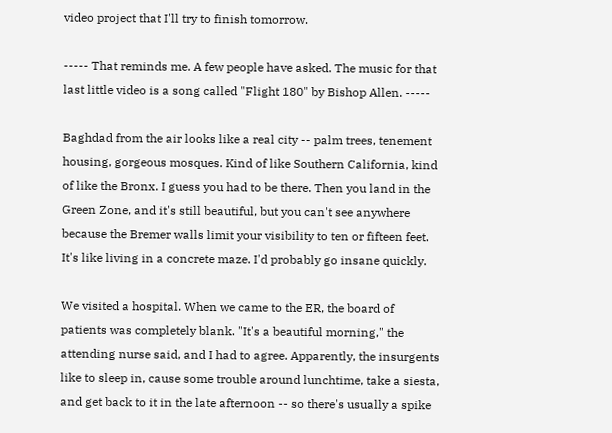video project that I'll try to finish tomorrow.

----- That reminds me. A few people have asked. The music for that last little video is a song called "Flight 180" by Bishop Allen. -----

Baghdad from the air looks like a real city -- palm trees, tenement housing, gorgeous mosques. Kind of like Southern California, kind of like the Bronx. I guess you had to be there. Then you land in the Green Zone, and it's still beautiful, but you can't see anywhere because the Bremer walls limit your visibility to ten or fifteen feet. It's like living in a concrete maze. I'd probably go insane quickly.

We visited a hospital. When we came to the ER, the board of patients was completely blank. "It's a beautiful morning," the attending nurse said, and I had to agree. Apparently, the insurgents like to sleep in, cause some trouble around lunchtime, take a siesta, and get back to it in the late afternoon -- so there's usually a spike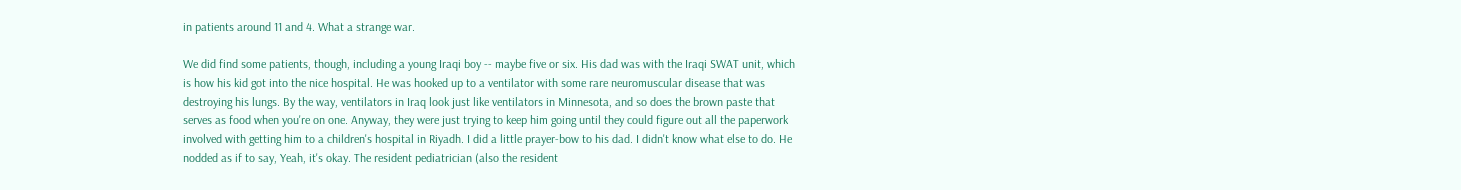in patients around 11 and 4. What a strange war.

We did find some patients, though, including a young Iraqi boy -- maybe five or six. His dad was with the Iraqi SWAT unit, which is how his kid got into the nice hospital. He was hooked up to a ventilator with some rare neuromuscular disease that was destroying his lungs. By the way, ventilators in Iraq look just like ventilators in Minnesota, and so does the brown paste that serves as food when you're on one. Anyway, they were just trying to keep him going until they could figure out all the paperwork involved with getting him to a children's hospital in Riyadh. I did a little prayer-bow to his dad. I didn't know what else to do. He nodded as if to say, Yeah, it's okay. The resident pediatrician (also the resident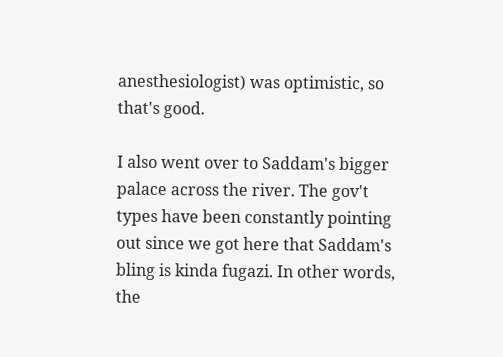anesthesiologist) was optimistic, so that's good.

I also went over to Saddam's bigger palace across the river. The gov't types have been constantly pointing out since we got here that Saddam's bling is kinda fugazi. In other words, the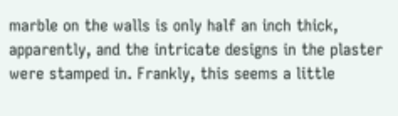marble on the walls is only half an inch thick, apparently, and the intricate designs in the plaster were stamped in. Frankly, this seems a little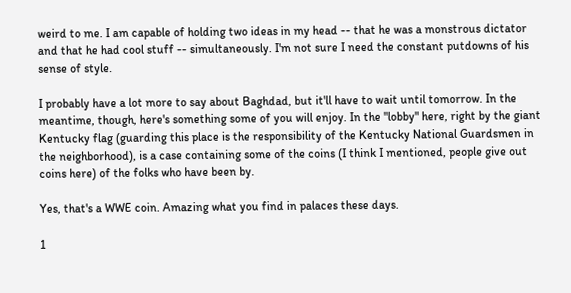weird to me. I am capable of holding two ideas in my head -- that he was a monstrous dictator and that he had cool stuff -- simultaneously. I'm not sure I need the constant putdowns of his sense of style.

I probably have a lot more to say about Baghdad, but it'll have to wait until tomorrow. In the meantime, though, here's something some of you will enjoy. In the "lobby" here, right by the giant Kentucky flag (guarding this place is the responsibility of the Kentucky National Guardsmen in the neighborhood), is a case containing some of the coins (I think I mentioned, people give out coins here) of the folks who have been by.

Yes, that's a WWE coin. Amazing what you find in palaces these days.

1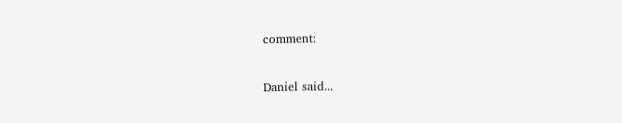comment:

Daniel said...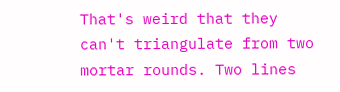That's weird that they can't triangulate from two mortar rounds. Two lines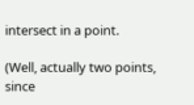intersect in a point.

(Well, actually two points, since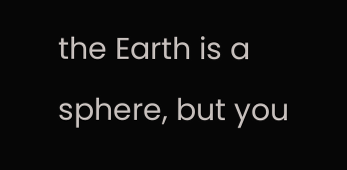the Earth is a sphere, but you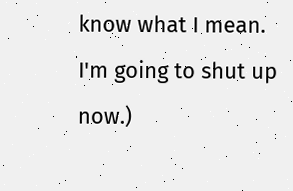know what I mean. I'm going to shut up now.)